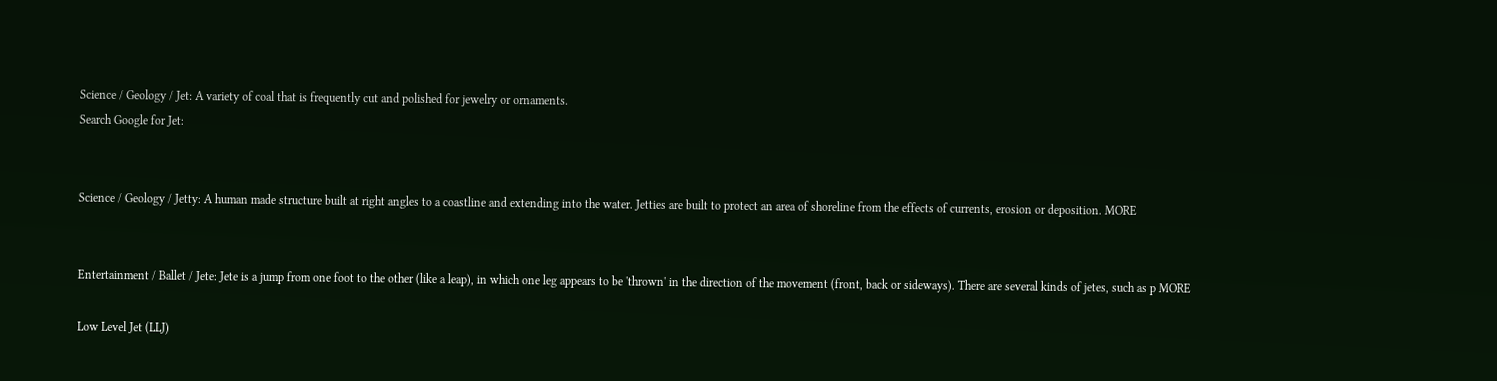Science / Geology / Jet: A variety of coal that is frequently cut and polished for jewelry or ornaments.
Search Google for Jet:


Science / Geology / Jetty: A human made structure built at right angles to a coastline and extending into the water. Jetties are built to protect an area of shoreline from the effects of currents, erosion or deposition. MORE


Entertainment / Ballet / Jete: Jete is a jump from one foot to the other (like a leap), in which one leg appears to be 'thrown' in the direction of the movement (front, back or sideways). There are several kinds of jetes, such as p MORE

Low Level Jet (LLJ)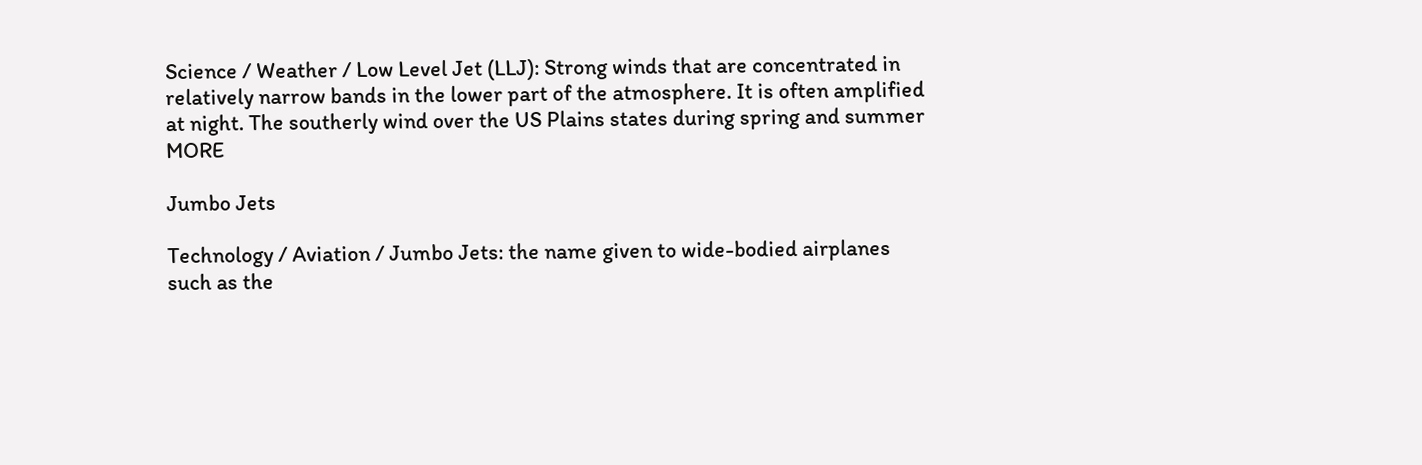Science / Weather / Low Level Jet (LLJ): Strong winds that are concentrated in relatively narrow bands in the lower part of the atmosphere. It is often amplified at night. The southerly wind over the US Plains states during spring and summer MORE

Jumbo Jets

Technology / Aviation / Jumbo Jets: the name given to wide-bodied airplanes such as the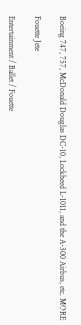Boeing 747, 757, McDonald Douglas DC-10, Lockheed L-1011, and the A-300 Airbus, etc. MORE

Fouette Jete

Entertainment / Ballet / Fouette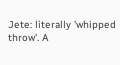Jete: literally 'whipped throw'. A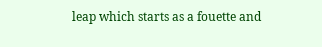leap which starts as a fouette and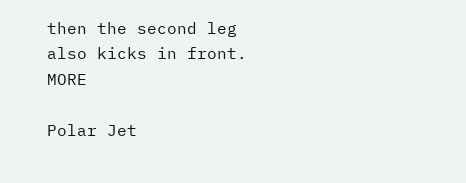then the second leg also kicks in front. MORE

Polar Jet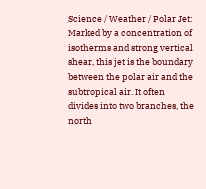Science / Weather / Polar Jet: Marked by a concentration of isotherms and strong vertical shear, this jet is the boundary between the polar air and the subtropical air. It often divides into two branches, the north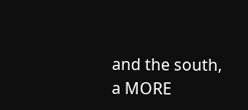and the south, a MORE